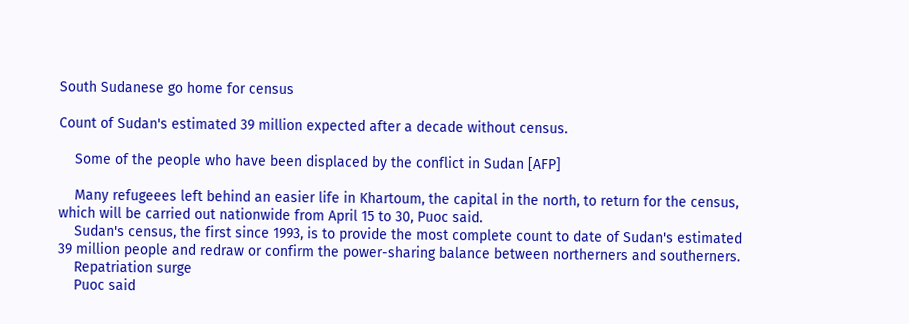South Sudanese go home for census

Count of Sudan's estimated 39 million expected after a decade without census.

    Some of the people who have been displaced by the conflict in Sudan [AFP]

    Many refugeees left behind an easier life in Khartoum, the capital in the north, to return for the census, which will be carried out nationwide from April 15 to 30, Puoc said.
    Sudan's census, the first since 1993, is to provide the most complete count to date of Sudan's estimated 39 million people and redraw or confirm the power-sharing balance between northerners and southerners.
    Repatriation surge
    Puoc said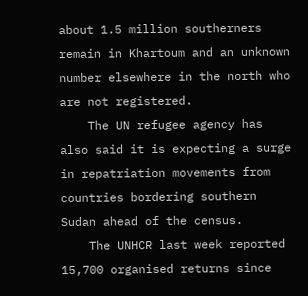about 1.5 million southerners remain in Khartoum and an unknown number elsewhere in the north who are not registered.
    The UN refugee agency has also said it is expecting a surge in repatriation movements from countries bordering southern Sudan ahead of the census.
    The UNHCR last week reported 15,700 organised returns since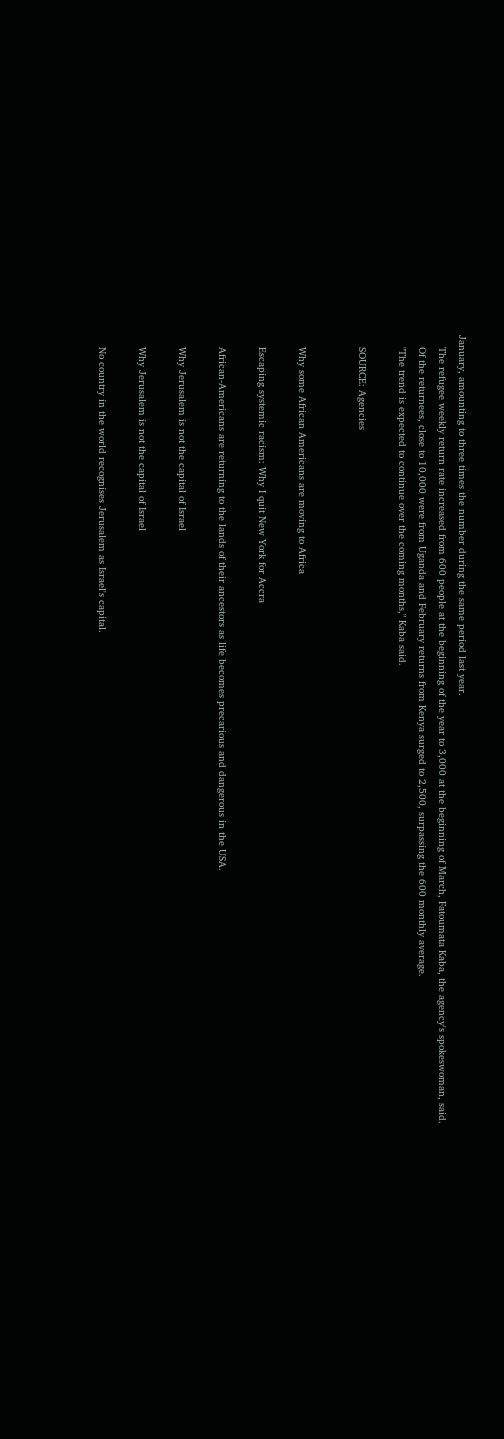January, amounting to three times the number during the same period last year.
    The refugee weekly return rate increased from 600 people at the beginning of the year to 3,000 at the beginning of March, Fatoumata Kaba, the agency's spokeswoman, said.
    Of the returnees, close to 10,000 were from Uganda and February returns from Kenya surged to 2,500, surpassing the 600 monthly average.
    "The trend is expected to continue over the coming months," Kaba said.

    SOURCE: Agencies


    Why some African Americans are moving to Africa

    Escaping systemic racism: Why I quit New York for Accra

    African-Americans are returning to the lands of their ancestors as life becomes precarious and dangerous in the USA.

    Why Jerusalem is not the capital of Israel

    Why Jerusalem is not the capital of Israel

    No country in the world recognises Jerusalem as Israel's capital.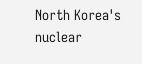North Korea's nuclear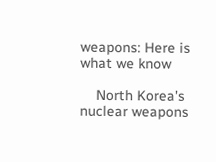weapons: Here is what we know

    North Korea's nuclear weapons